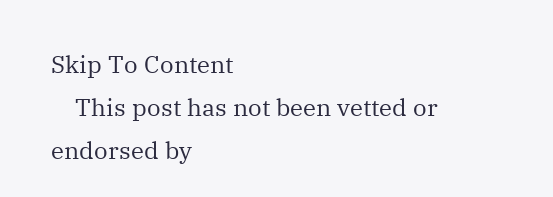Skip To Content
    This post has not been vetted or endorsed by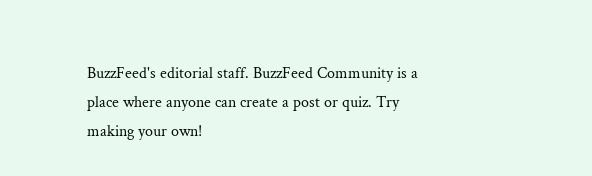BuzzFeed's editorial staff. BuzzFeed Community is a place where anyone can create a post or quiz. Try making your own!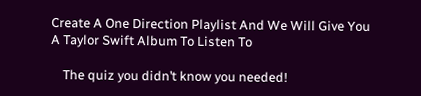Create A One Direction Playlist And We Will Give You A Taylor Swift Album To Listen To

    The quiz you didn’t know you needed!